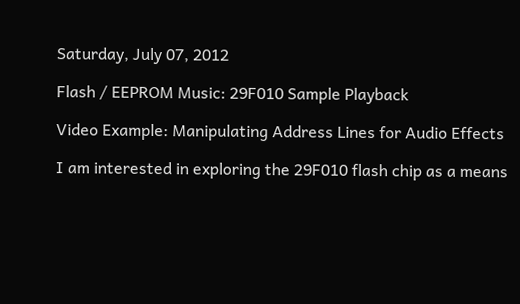Saturday, July 07, 2012

Flash / EEPROM Music: 29F010 Sample Playback

Video Example: Manipulating Address Lines for Audio Effects

I am interested in exploring the 29F010 flash chip as a means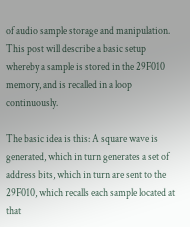of audio sample storage and manipulation. This post will describe a basic setup whereby a sample is stored in the 29F010 memory, and is recalled in a loop continuously.

The basic idea is this: A square wave is generated, which in turn generates a set of address bits, which in turn are sent to the 29F010, which recalls each sample located at that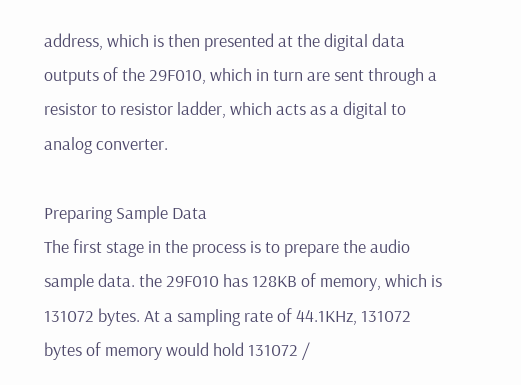address, which is then presented at the digital data outputs of the 29F010, which in turn are sent through a resistor to resistor ladder, which acts as a digital to analog converter.

Preparing Sample Data
The first stage in the process is to prepare the audio sample data. the 29F010 has 128KB of memory, which is 131072 bytes. At a sampling rate of 44.1KHz, 131072 bytes of memory would hold 131072 /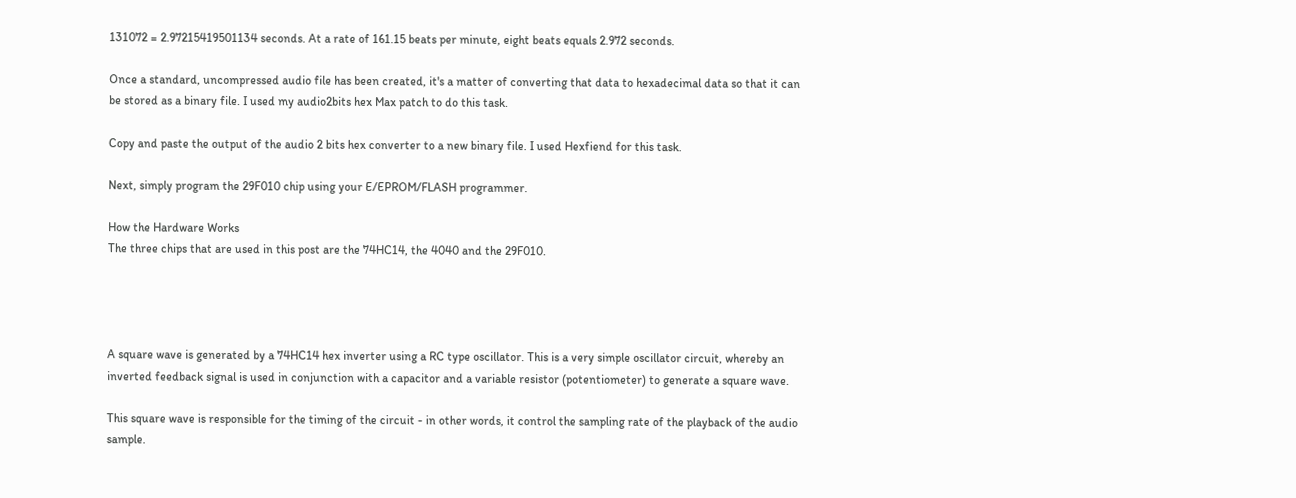131072 = 2.97215419501134 seconds. At a rate of 161.15 beats per minute, eight beats equals 2.972 seconds.

Once a standard, uncompressed audio file has been created, it's a matter of converting that data to hexadecimal data so that it can be stored as a binary file. I used my audio2bits hex Max patch to do this task.

Copy and paste the output of the audio 2 bits hex converter to a new binary file. I used Hexfiend for this task.

Next, simply program the 29F010 chip using your E/EPROM/FLASH programmer.

How the Hardware Works
The three chips that are used in this post are the 74HC14, the 4040 and the 29F010.




A square wave is generated by a 74HC14 hex inverter using a RC type oscillator. This is a very simple oscillator circuit, whereby an inverted feedback signal is used in conjunction with a capacitor and a variable resistor (potentiometer) to generate a square wave.

This square wave is responsible for the timing of the circuit - in other words, it control the sampling rate of the playback of the audio sample.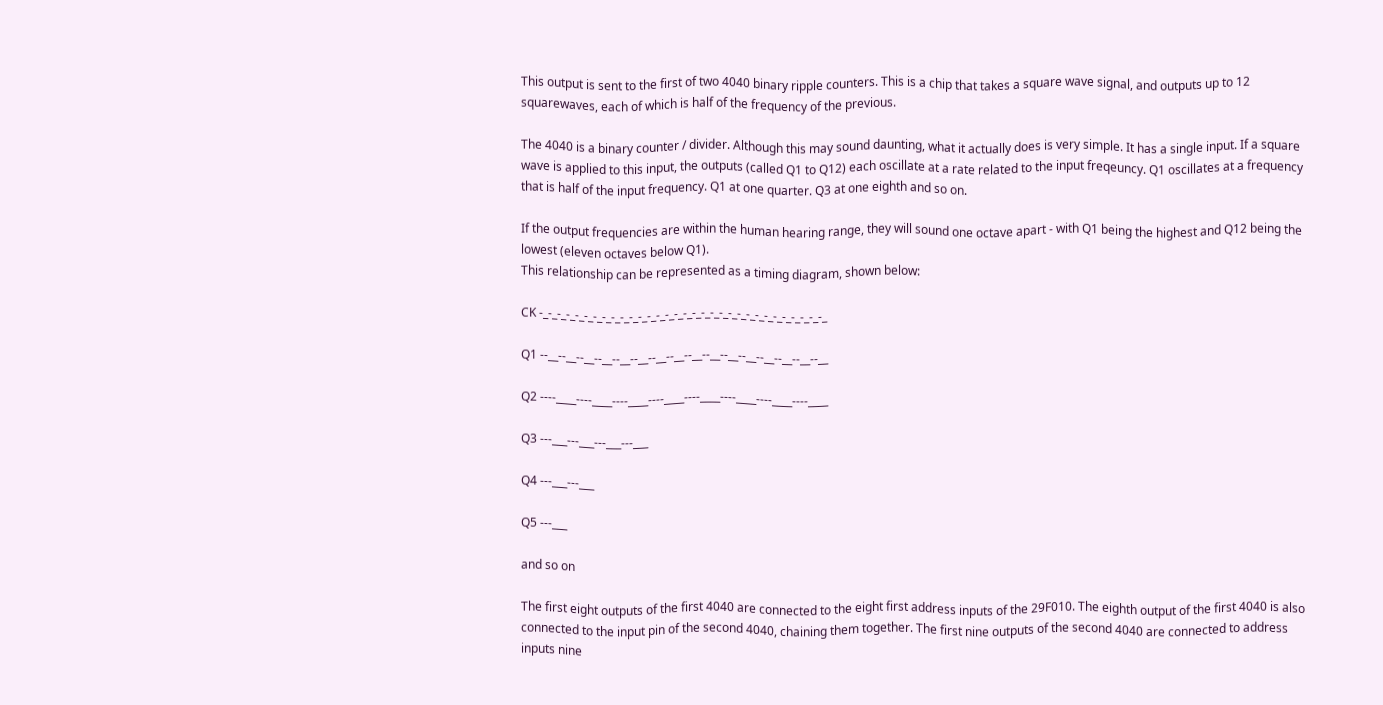This output is sent to the first of two 4040 binary ripple counters. This is a chip that takes a square wave signal, and outputs up to 12 squarewaves, each of which is half of the frequency of the previous.

The 4040 is a binary counter / divider. Although this may sound daunting, what it actually does is very simple. It has a single input. If a square wave is applied to this input, the outputs (called Q1 to Q12) each oscillate at a rate related to the input freqeuncy. Q1 oscillates at a frequency that is half of the input frequency. Q1 at one quarter. Q3 at one eighth and so on.

If the output frequencies are within the human hearing range, they will sound one octave apart - with Q1 being the highest and Q12 being the lowest (eleven octaves below Q1).
This relationship can be represented as a timing diagram, shown below:

CK -_-_-_-_-_-_-_-_-_-_-_-_-_-_-_-_-_-_-_-_-_-_-_-_-_-_-_-_-_-_-_-_

Q1 --__--__--__--__--__--__--__--__--__--__--__--__--__--__--__--__

Q2 ----____----____----____----____----____----____----____----____

Q3 ---___---___---___---___

Q4 ---___---___

Q5 ---___

and so on

The first eight outputs of the first 4040 are connected to the eight first address inputs of the 29F010. The eighth output of the first 4040 is also connected to the input pin of the second 4040, chaining them together. The first nine outputs of the second 4040 are connected to address inputs nine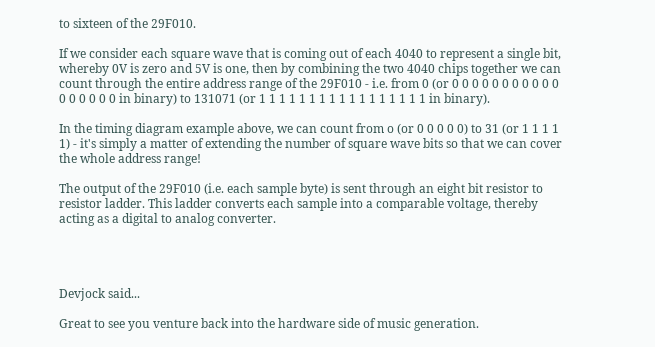to sixteen of the 29F010.

If we consider each square wave that is coming out of each 4040 to represent a single bit, whereby 0V is zero and 5V is one, then by combining the two 4040 chips together we can count through the entire address range of the 29F010 - i.e. from 0 (or 0 0 0 0 0 0 0 0 0 0 0 0 0 0 0 0 0 in binary) to 131071 (or 1 1 1 1 1 1 1 1 1 1 1 1 1 1 1 1 1 in binary).

In the timing diagram example above, we can count from o (or 0 0 0 0 0) to 31 (or 1 1 1 1 1) - it's simply a matter of extending the number of square wave bits so that we can cover the whole address range!

The output of the 29F010 (i.e. each sample byte) is sent through an eight bit resistor to resistor ladder. This ladder converts each sample into a comparable voltage, thereby acting as a digital to analog converter.




Devjock said...

Great to see you venture back into the hardware side of music generation.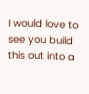I would love to see you build this out into a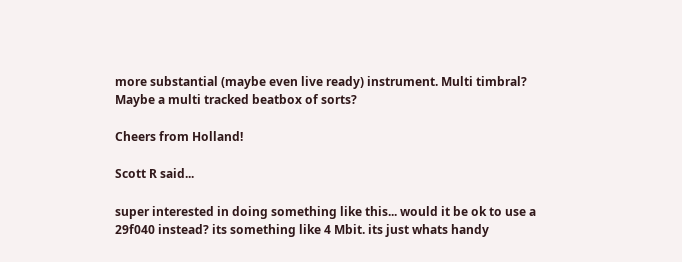more substantial (maybe even live ready) instrument. Multi timbral? Maybe a multi tracked beatbox of sorts?

Cheers from Holland!

Scott R said...

super interested in doing something like this... would it be ok to use a 29f040 instead? its something like 4 Mbit. its just whats handy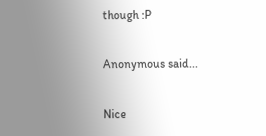though :P

Anonymous said...

Nice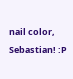nail color, Sebastian! :P